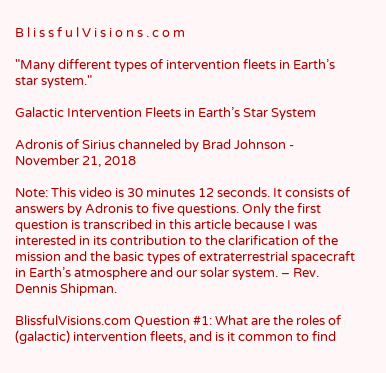B l i s s f u l V i s i o n s . c o m

"Many different types of intervention fleets in Earth’s star system."

Galactic Intervention Fleets in Earth’s Star System

Adronis of Sirius channeled by Brad Johnson - November 21, 2018

Note: This video is 30 minutes 12 seconds. It consists of answers by Adronis to five questions. Only the first question is transcribed in this article because I was interested in its contribution to the clarification of the mission and the basic types of extraterrestrial spacecraft in Earth’s atmosphere and our solar system. – Rev. Dennis Shipman.

BlissfulVisions.com Question #1: What are the roles of (galactic) intervention fleets, and is it common to find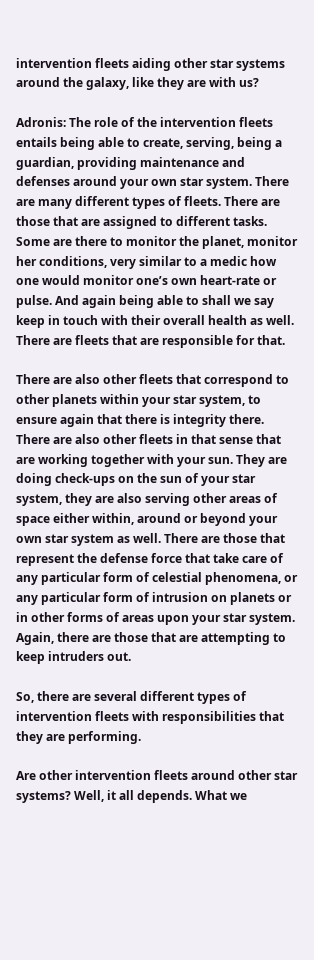intervention fleets aiding other star systems around the galaxy, like they are with us?

Adronis: The role of the intervention fleets entails being able to create, serving, being a guardian, providing maintenance and defenses around your own star system. There are many different types of fleets. There are those that are assigned to different tasks. Some are there to monitor the planet, monitor her conditions, very similar to a medic how one would monitor one’s own heart-rate or pulse. And again being able to shall we say keep in touch with their overall health as well. There are fleets that are responsible for that.

There are also other fleets that correspond to other planets within your star system, to ensure again that there is integrity there. There are also other fleets in that sense that are working together with your sun. They are doing check-ups on the sun of your star system, they are also serving other areas of space either within, around or beyond your own star system as well. There are those that represent the defense force that take care of any particular form of celestial phenomena, or any particular form of intrusion on planets or in other forms of areas upon your star system. Again, there are those that are attempting to keep intruders out.

So, there are several different types of intervention fleets with responsibilities that they are performing.

Are other intervention fleets around other star systems? Well, it all depends. What we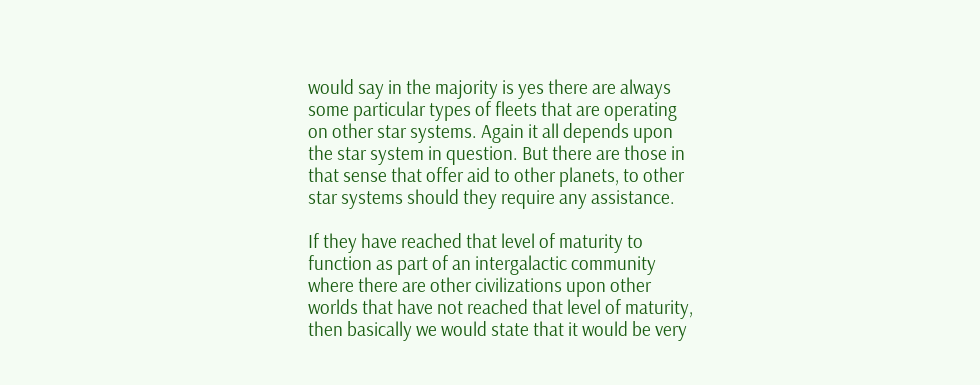would say in the majority is yes there are always some particular types of fleets that are operating on other star systems. Again it all depends upon the star system in question. But there are those in that sense that offer aid to other planets, to other star systems should they require any assistance.

If they have reached that level of maturity to function as part of an intergalactic community where there are other civilizations upon other worlds that have not reached that level of maturity, then basically we would state that it would be very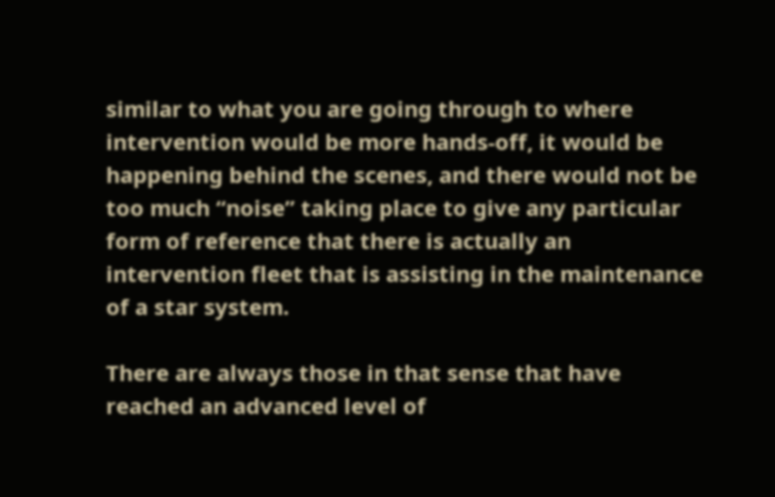similar to what you are going through to where intervention would be more hands-off, it would be happening behind the scenes, and there would not be too much “noise” taking place to give any particular form of reference that there is actually an intervention fleet that is assisting in the maintenance of a star system.

There are always those in that sense that have reached an advanced level of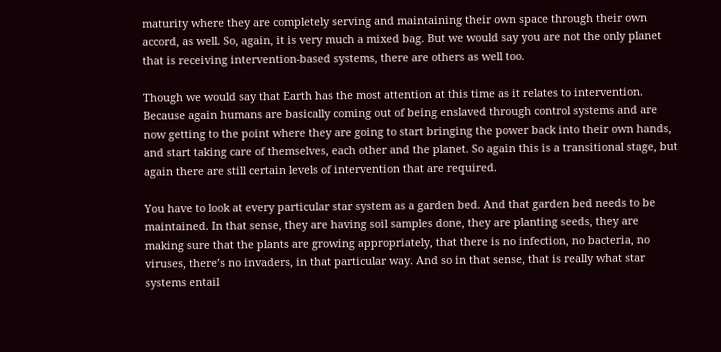maturity where they are completely serving and maintaining their own space through their own accord, as well. So, again, it is very much a mixed bag. But we would say you are not the only planet that is receiving intervention-based systems, there are others as well too.

Though we would say that Earth has the most attention at this time as it relates to intervention. Because again humans are basically coming out of being enslaved through control systems and are now getting to the point where they are going to start bringing the power back into their own hands, and start taking care of themselves, each other and the planet. So again this is a transitional stage, but again there are still certain levels of intervention that are required.

You have to look at every particular star system as a garden bed. And that garden bed needs to be maintained. In that sense, they are having soil samples done, they are planting seeds, they are making sure that the plants are growing appropriately, that there is no infection, no bacteria, no viruses, there’s no invaders, in that particular way. And so in that sense, that is really what star systems entail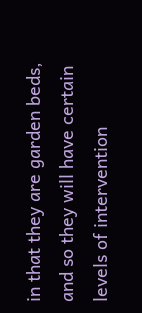in that they are garden beds, and so they will have certain levels of intervention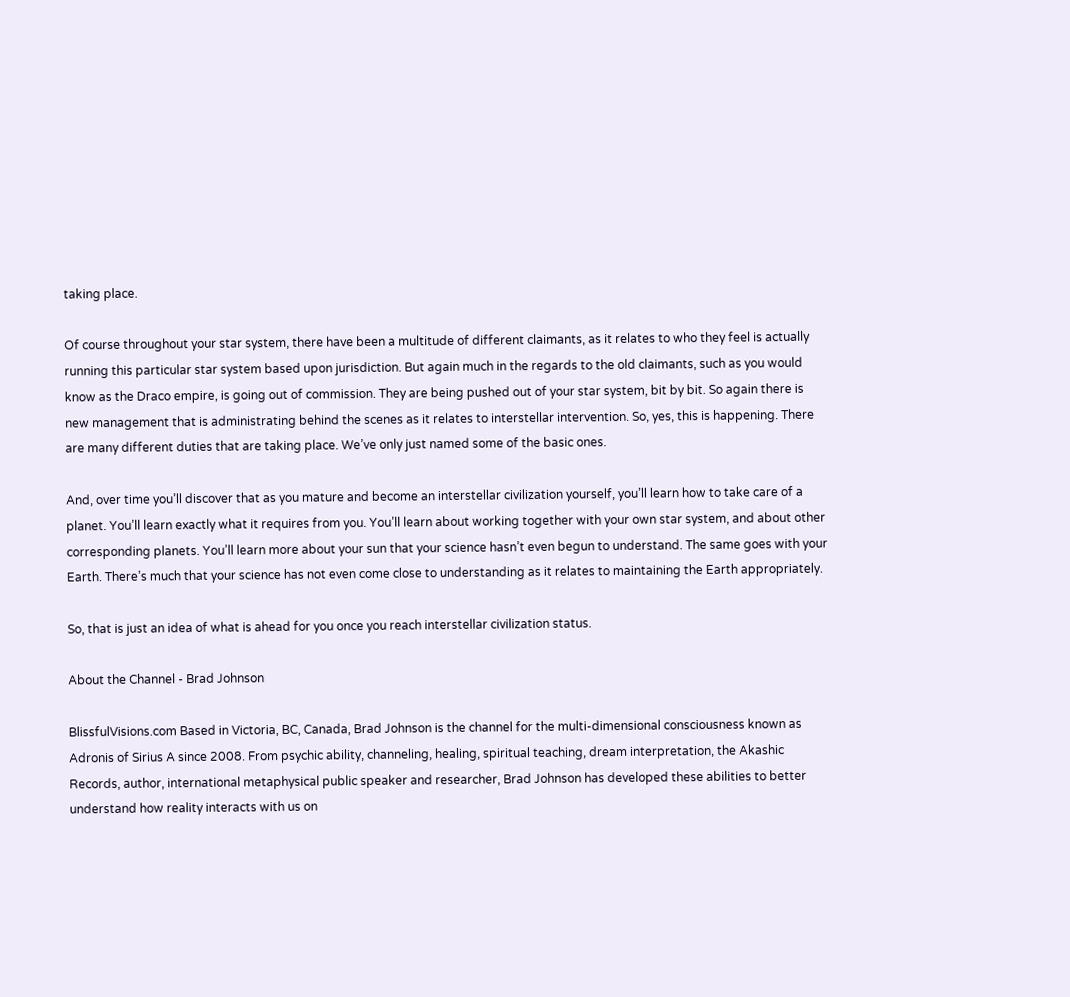taking place.

Of course throughout your star system, there have been a multitude of different claimants, as it relates to who they feel is actually running this particular star system based upon jurisdiction. But again much in the regards to the old claimants, such as you would know as the Draco empire, is going out of commission. They are being pushed out of your star system, bit by bit. So again there is new management that is administrating behind the scenes as it relates to interstellar intervention. So, yes, this is happening. There are many different duties that are taking place. We’ve only just named some of the basic ones.

And, over time you’ll discover that as you mature and become an interstellar civilization yourself, you’ll learn how to take care of a planet. You’ll learn exactly what it requires from you. You’ll learn about working together with your own star system, and about other corresponding planets. You’ll learn more about your sun that your science hasn’t even begun to understand. The same goes with your Earth. There’s much that your science has not even come close to understanding as it relates to maintaining the Earth appropriately.

So, that is just an idea of what is ahead for you once you reach interstellar civilization status.

About the Channel - Brad Johnson

BlissfulVisions.com Based in Victoria, BC, Canada, Brad Johnson is the channel for the multi-dimensional consciousness known as Adronis of Sirius A since 2008. From psychic ability, channeling, healing, spiritual teaching, dream interpretation, the Akashic Records, author, international metaphysical public speaker and researcher, Brad Johnson has developed these abilities to better understand how reality interacts with us on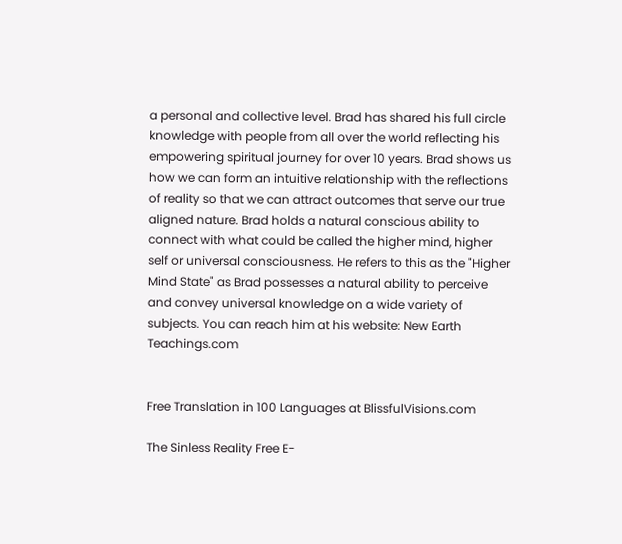a personal and collective level. Brad has shared his full circle knowledge with people from all over the world reflecting his empowering spiritual journey for over 10 years. Brad shows us how we can form an intuitive relationship with the reflections of reality so that we can attract outcomes that serve our true aligned nature. Brad holds a natural conscious ability to connect with what could be called the higher mind, higher self or universal consciousness. He refers to this as the "Higher Mind State" as Brad possesses a natural ability to perceive and convey universal knowledge on a wide variety of subjects. You can reach him at his website: New Earth Teachings.com


Free Translation in 100 Languages at BlissfulVisions.com

The Sinless Reality Free E-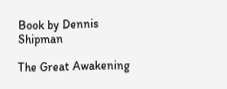Book by Dennis Shipman

The Great Awakening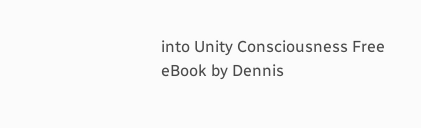into Unity Consciousness Free eBook by Dennis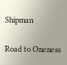Shipman

Road to Oneness